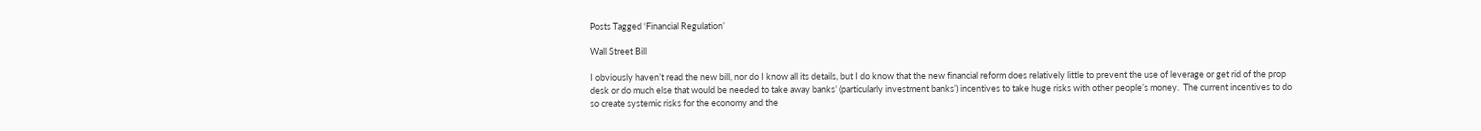Posts Tagged ‘Financial Regulation’

Wall Street Bill

I obviously haven’t read the new bill, nor do I know all its details, but I do know that the new financial reform does relatively little to prevent the use of leverage or get rid of the prop desk or do much else that would be needed to take away banks’ (particularly investment banks’) incentives to take huge risks with other people’s money.  The current incentives to do so create systemic risks for the economy and the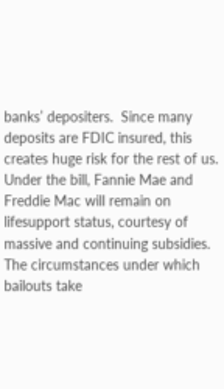banks’ depositers.  Since many deposits are FDIC insured, this creates huge risk for the rest of us.  Under the bill, Fannie Mae and Freddie Mac will remain on lifesupport status, courtesy of massive and continuing subsidies.  The circumstances under which bailouts take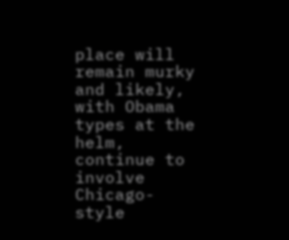place will remain murky and likely, with Obama types at the helm, continue to involve Chicago-style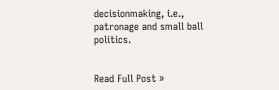decisionmaking, i.e., patronage and small ball politics.


Read Full Post »